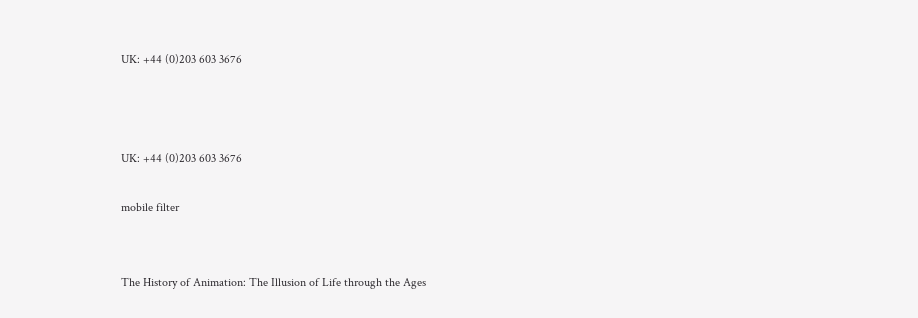UK: +44 (0)203 603 3676



UK: +44 (0)203 603 3676

mobile filter


The History of Animation: The Illusion of Life through the Ages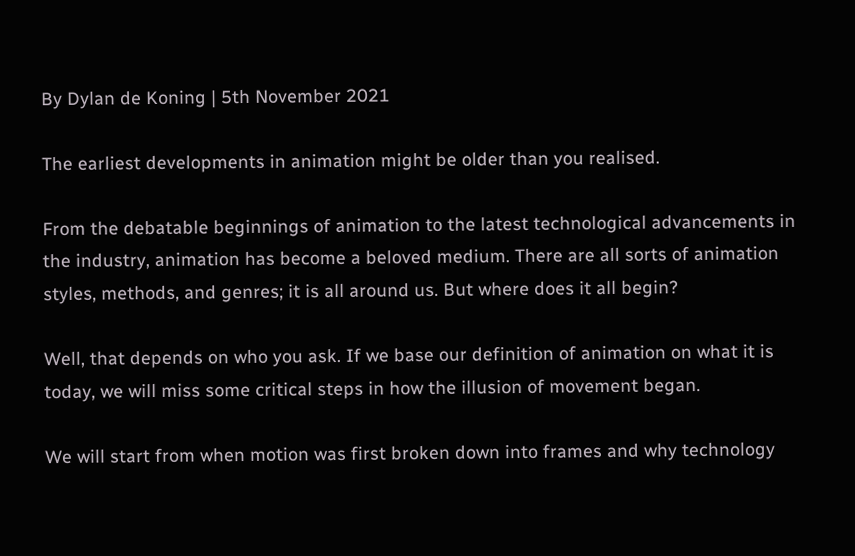By Dylan de Koning | 5th November 2021

The earliest developments in animation might be older than you realised.

From the debatable beginnings of animation to the latest technological advancements in the industry, animation has become a beloved medium. There are all sorts of animation styles, methods, and genres; it is all around us. But where does it all begin?

Well, that depends on who you ask. If we base our definition of animation on what it is today, we will miss some critical steps in how the illusion of movement began.

We will start from when motion was first broken down into frames and why technology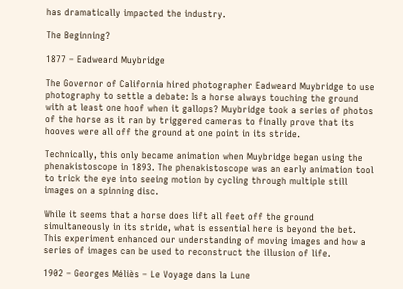has dramatically impacted the industry.

The Beginning?

1877 – Eadweard Muybridge

The Governor of California hired photographer Eadweard Muybridge to use photography to settle a debate: Is a horse always touching the ground with at least one hoof when it gallops? Muybridge took a series of photos of the horse as it ran by triggered cameras to finally prove that its hooves were all off the ground at one point in its stride.

Technically, this only became animation when Muybridge began using the phenakistoscope in 1893. The phenakistoscope was an early animation tool to trick the eye into seeing motion by cycling through multiple still images on a spinning disc.

While it seems that a horse does lift all feet off the ground simultaneously in its stride, what is essential here is beyond the bet. This experiment enhanced our understanding of moving images and how a series of images can be used to reconstruct the illusion of life.

1902 – Georges Méliès – Le Voyage dans la Lune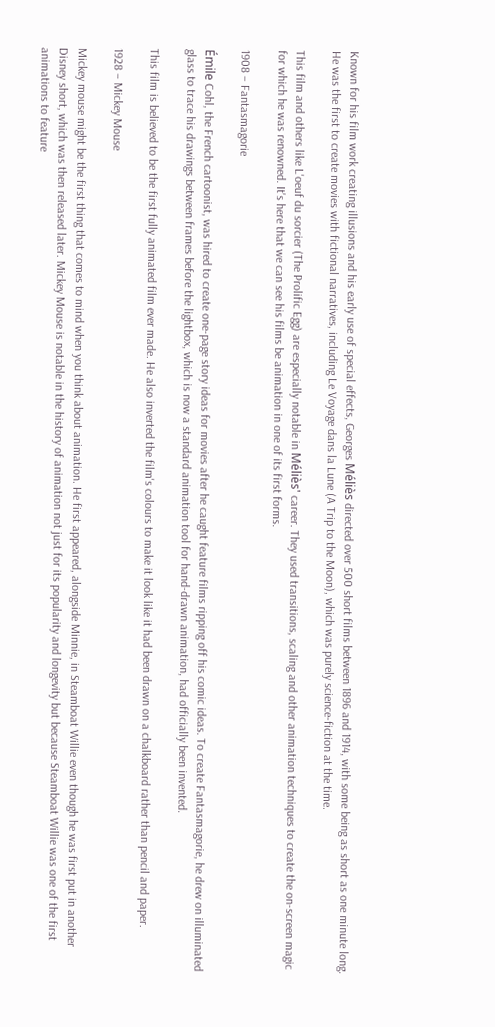Known for his film work creating illusions and his early use of special effects, Georges Méliès directed over 500 short films between 1896 and 1914, with some being as short as one minute long. He was the first to create movies with fictional narratives, including Le Voyage dans la Lune (A Trip to the Moon), which was purely science-fiction at the time.

This film and others like L'oeuf du sorcier (The Prolific Egg) are especially notable in Méliès' career. They used transitions, scaling and other animation techniques to create the on-screen magic for which he was renowned. It's here that we can see his films be animation in one of its first forms.

1908 – Fantasmagorie

Émile Cohl, the French cartoonist, was hired to create one-page story ideas for movies after he caught feature films ripping off his comic ideas. To create Fantasmagorie, he drew on illuminated glass to trace his drawings between frames before the lightbox, which is now a standard animation tool for hand-drawn animation, had officially been invented.

This film is believed to be the first fully animated film ever made. He also inverted the film's colours to make it look like it had been drawn on a chalkboard rather than pencil and paper.

1928 – Mickey Mouse

Mickey mouse might be the first thing that comes to mind when you think about animation. He first appeared, alongside Minnie, in Steamboat Willie even though he was first put in another Disney short, which was then released later. Mickey Mouse is notable in the history of animation not just for its popularity and longevity but because Steamboat Willie was one of the first animations to feature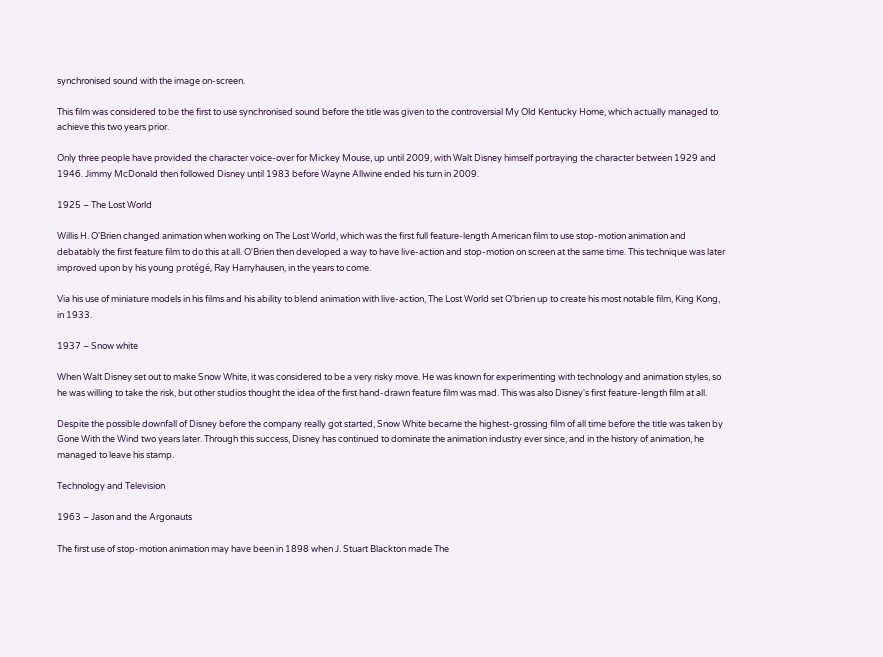synchronised sound with the image on-screen.

This film was considered to be the first to use synchronised sound before the title was given to the controversial My Old Kentucky Home, which actually managed to achieve this two years prior.

Only three people have provided the character voice-over for Mickey Mouse, up until 2009, with Walt Disney himself portraying the character between 1929 and 1946. Jimmy McDonald then followed Disney until 1983 before Wayne Allwine ended his turn in 2009.

1925 – The Lost World

Willis H. O'Brien changed animation when working on The Lost World, which was the first full feature-length American film to use stop-motion animation and debatably the first feature film to do this at all. O'Brien then developed a way to have live-action and stop-motion on screen at the same time. This technique was later improved upon by his young protégé, Ray Harryhausen, in the years to come.

Via his use of miniature models in his films and his ability to blend animation with live-action, The Lost World set O'brien up to create his most notable film, King Kong, in 1933.

1937 – Snow white

When Walt Disney set out to make Snow White, it was considered to be a very risky move. He was known for experimenting with technology and animation styles, so he was willing to take the risk, but other studios thought the idea of the first hand-drawn feature film was mad. This was also Disney's first feature-length film at all.

Despite the possible downfall of Disney before the company really got started, Snow White became the highest-grossing film of all time before the title was taken by Gone With the Wind two years later. Through this success, Disney has continued to dominate the animation industry ever since, and in the history of animation, he managed to leave his stamp.

Technology and Television

1963 – Jason and the Argonauts

The first use of stop-motion animation may have been in 1898 when J. Stuart Blackton made The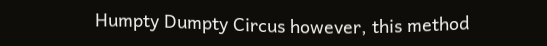Humpty Dumpty Circus however, this method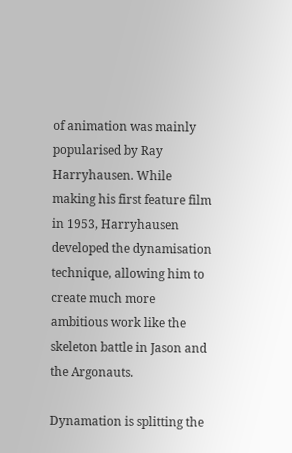of animation was mainly popularised by Ray Harryhausen. While making his first feature film in 1953, Harryhausen developed the dynamisation technique, allowing him to create much more ambitious work like the skeleton battle in Jason and the Argonauts.

Dynamation is splitting the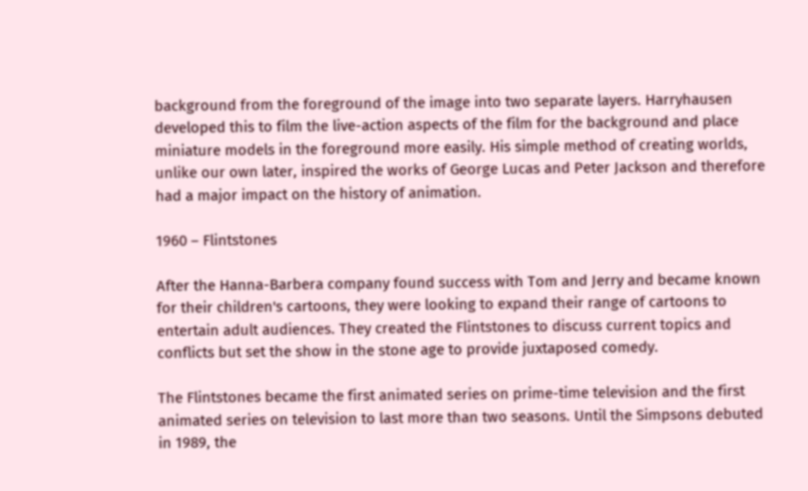background from the foreground of the image into two separate layers. Harryhausen developed this to film the live-action aspects of the film for the background and place miniature models in the foreground more easily. His simple method of creating worlds, unlike our own later, inspired the works of George Lucas and Peter Jackson and therefore had a major impact on the history of animation.

1960 – Flintstones

After the Hanna-Barbera company found success with Tom and Jerry and became known for their children's cartoons, they were looking to expand their range of cartoons to entertain adult audiences. They created the Flintstones to discuss current topics and conflicts but set the show in the stone age to provide juxtaposed comedy.

The Flintstones became the first animated series on prime-time television and the first animated series on television to last more than two seasons. Until the Simpsons debuted in 1989, the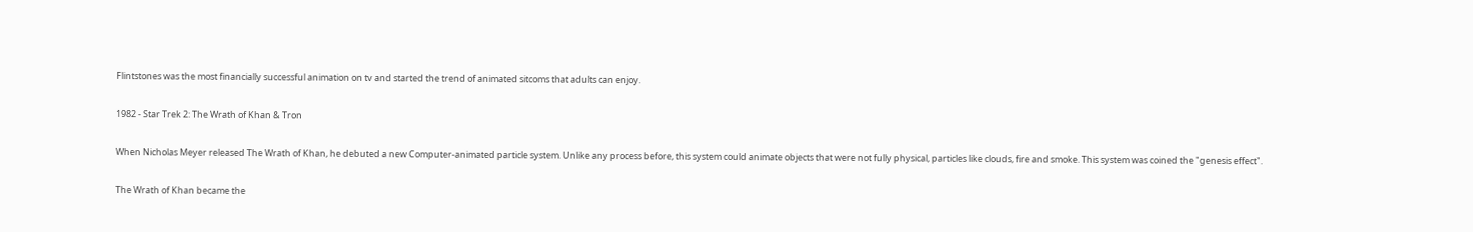Flintstones was the most financially successful animation on tv and started the trend of animated sitcoms that adults can enjoy.

1982 - Star Trek 2: The Wrath of Khan & Tron

When Nicholas Meyer released The Wrath of Khan, he debuted a new Computer-animated particle system. Unlike any process before, this system could animate objects that were not fully physical, particles like clouds, fire and smoke. This system was coined the "genesis effect".

The Wrath of Khan became the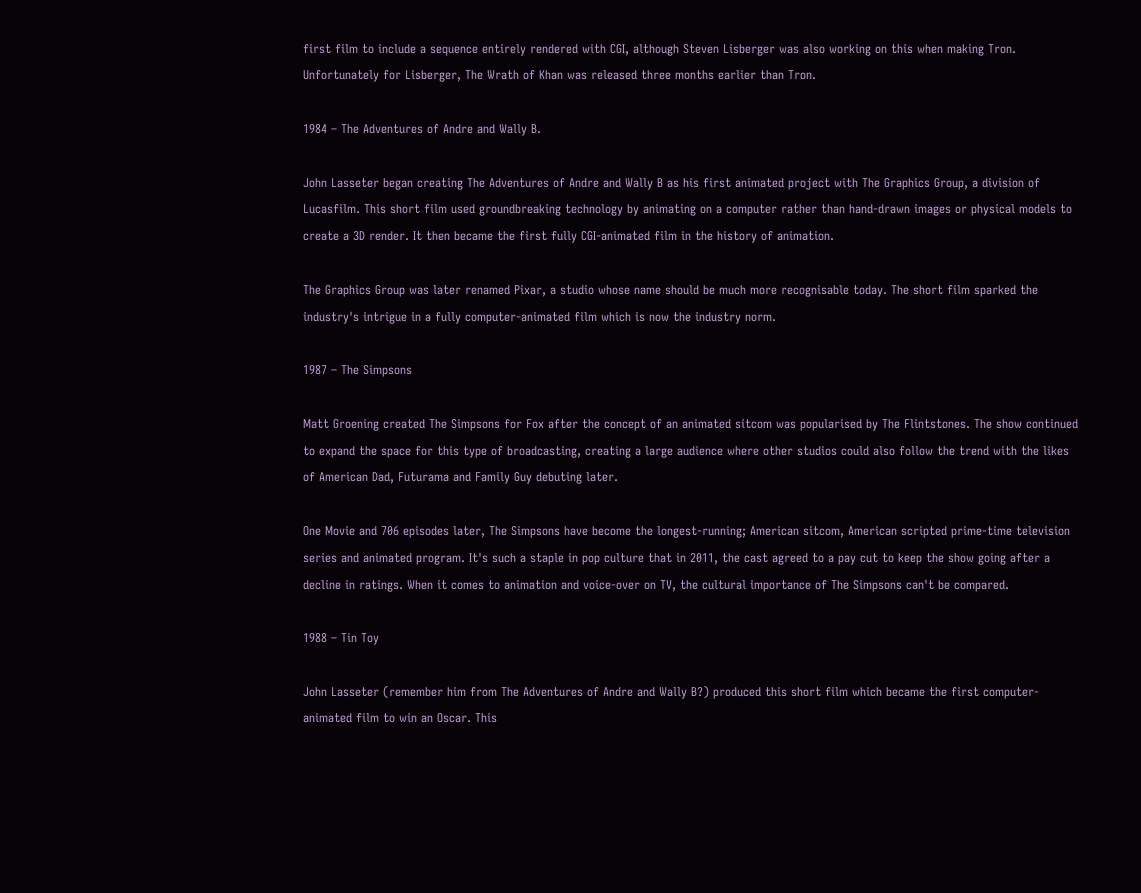first film to include a sequence entirely rendered with CGI, although Steven Lisberger was also working on this when making Tron. Unfortunately for Lisberger, The Wrath of Khan was released three months earlier than Tron.

1984 – The Adventures of Andre and Wally B.

John Lasseter began creating The Adventures of Andre and Wally B as his first animated project with The Graphics Group, a division of Lucasfilm. This short film used groundbreaking technology by animating on a computer rather than hand-drawn images or physical models to create a 3D render. It then became the first fully CGI-animated film in the history of animation.

The Graphics Group was later renamed Pixar, a studio whose name should be much more recognisable today. The short film sparked the industry's intrigue in a fully computer-animated film which is now the industry norm.

1987 – The Simpsons

Matt Groening created The Simpsons for Fox after the concept of an animated sitcom was popularised by The Flintstones. The show continued to expand the space for this type of broadcasting, creating a large audience where other studios could also follow the trend with the likes of American Dad, Futurama and Family Guy debuting later.

One Movie and 706 episodes later, The Simpsons have become the longest-running; American sitcom, American scripted prime-time television series and animated program. It's such a staple in pop culture that in 2011, the cast agreed to a pay cut to keep the show going after a decline in ratings. When it comes to animation and voice-over on TV, the cultural importance of The Simpsons can't be compared.

1988 – Tin Toy

John Lasseter (remember him from The Adventures of Andre and Wally B?) produced this short film which became the first computer-animated film to win an Oscar. This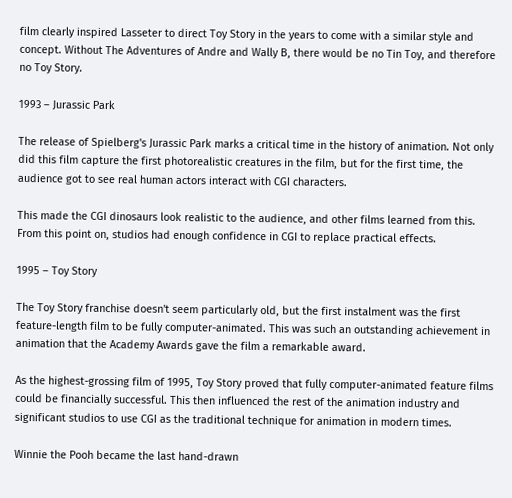film clearly inspired Lasseter to direct Toy Story in the years to come with a similar style and concept. Without The Adventures of Andre and Wally B, there would be no Tin Toy, and therefore no Toy Story.

1993 – Jurassic Park

The release of Spielberg's Jurassic Park marks a critical time in the history of animation. Not only did this film capture the first photorealistic creatures in the film, but for the first time, the audience got to see real human actors interact with CGI characters.

This made the CGI dinosaurs look realistic to the audience, and other films learned from this. From this point on, studios had enough confidence in CGI to replace practical effects.

1995 – Toy Story

The Toy Story franchise doesn't seem particularly old, but the first instalment was the first feature-length film to be fully computer-animated. This was such an outstanding achievement in animation that the Academy Awards gave the film a remarkable award.

As the highest-grossing film of 1995, Toy Story proved that fully computer-animated feature films could be financially successful. This then influenced the rest of the animation industry and significant studios to use CGI as the traditional technique for animation in modern times.

Winnie the Pooh became the last hand-drawn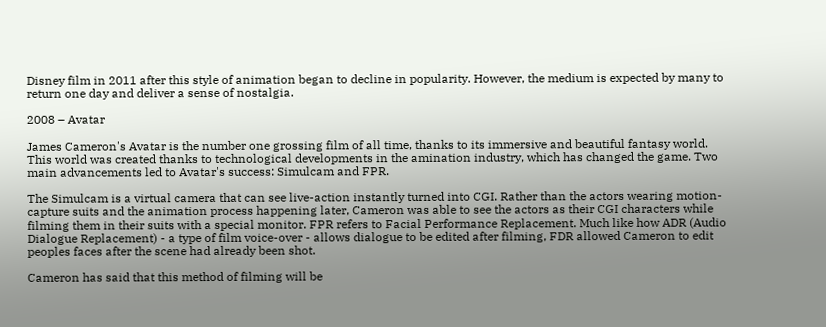Disney film in 2011 after this style of animation began to decline in popularity. However, the medium is expected by many to return one day and deliver a sense of nostalgia.

2008 – Avatar

James Cameron's Avatar is the number one grossing film of all time, thanks to its immersive and beautiful fantasy world. This world was created thanks to technological developments in the amination industry, which has changed the game. Two main advancements led to Avatar's success: Simulcam and FPR.

The Simulcam is a virtual camera that can see live-action instantly turned into CGI. Rather than the actors wearing motion-capture suits and the animation process happening later, Cameron was able to see the actors as their CGI characters while filming them in their suits with a special monitor. FPR refers to Facial Performance Replacement. Much like how ADR (Audio Dialogue Replacement) - a type of film voice-over - allows dialogue to be edited after filming, FDR allowed Cameron to edit peoples faces after the scene had already been shot.

Cameron has said that this method of filming will be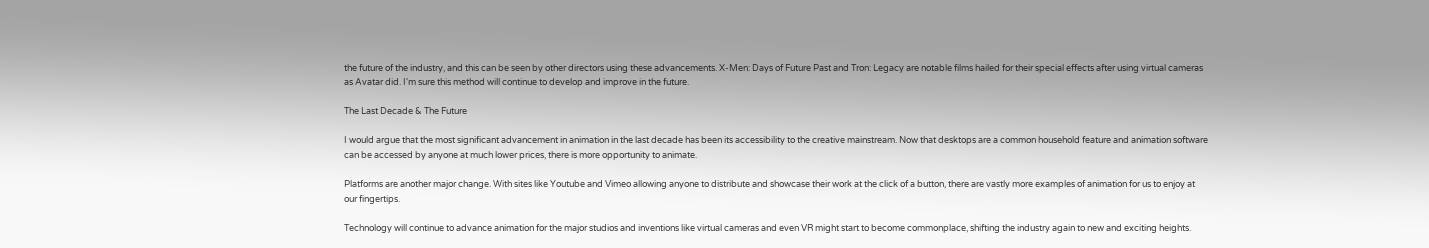the future of the industry, and this can be seen by other directors using these advancements. X-Men: Days of Future Past and Tron: Legacy are notable films hailed for their special effects after using virtual cameras as Avatar did. I'm sure this method will continue to develop and improve in the future.

The Last Decade & The Future

I would argue that the most significant advancement in animation in the last decade has been its accessibility to the creative mainstream. Now that desktops are a common household feature and animation software can be accessed by anyone at much lower prices, there is more opportunity to animate.

Platforms are another major change. With sites like Youtube and Vimeo allowing anyone to distribute and showcase their work at the click of a button, there are vastly more examples of animation for us to enjoy at our fingertips.

Technology will continue to advance animation for the major studios and inventions like virtual cameras and even VR might start to become commonplace, shifting the industry again to new and exciting heights.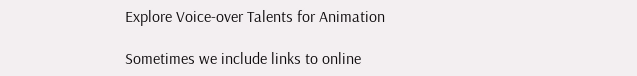Explore Voice-over Talents for Animation

Sometimes we include links to online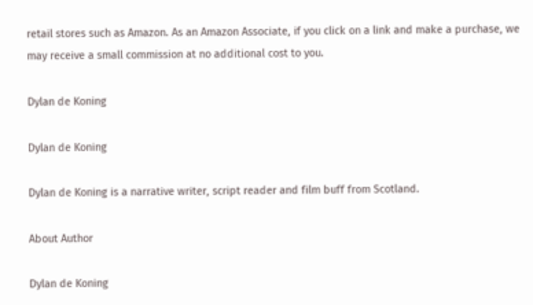retail stores such as Amazon. As an Amazon Associate, if you click on a link and make a purchase, we may receive a small commission at no additional cost to you.

Dylan de Koning

Dylan de Koning

Dylan de Koning is a narrative writer, script reader and film buff from Scotland.

About Author

Dylan de Koning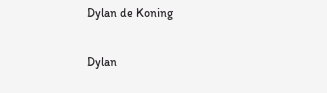Dylan de Koning

Dylan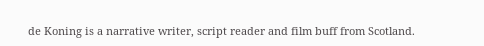de Koning is a narrative writer, script reader and film buff from Scotland.